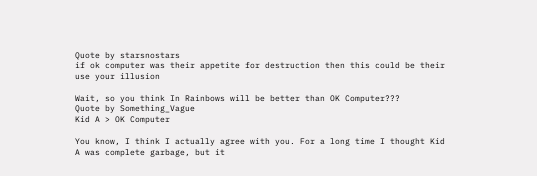Quote by starsnostars
if ok computer was their appetite for destruction then this could be their use your illusion

Wait, so you think In Rainbows will be better than OK Computer???
Quote by Something_Vague
Kid A > OK Computer

You know, I think I actually agree with you. For a long time I thought Kid A was complete garbage, but it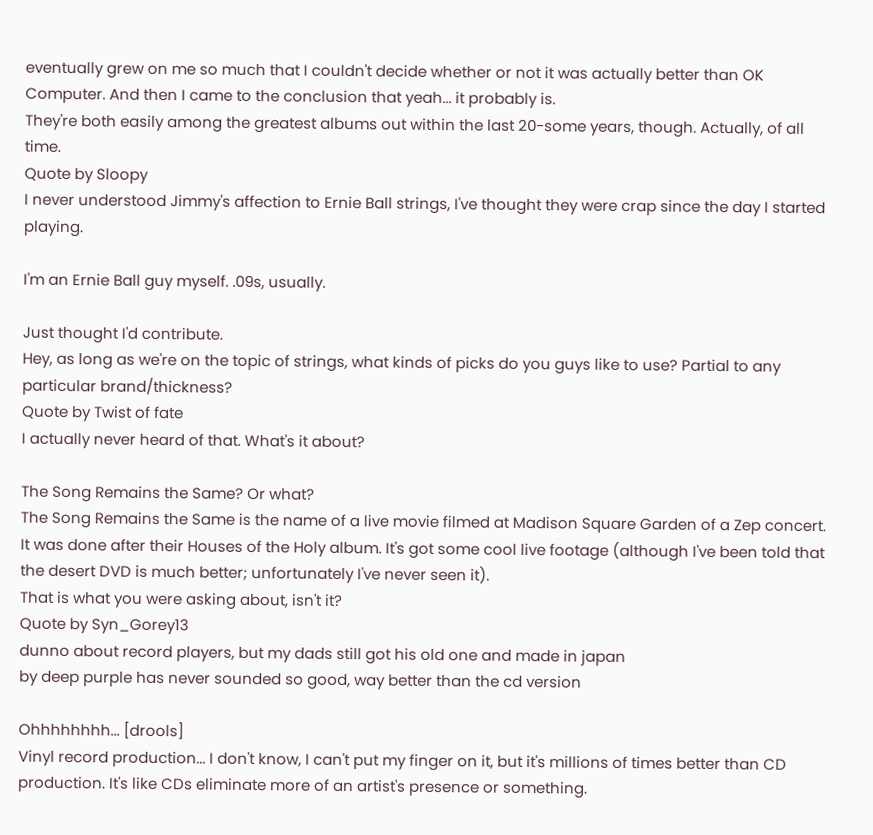eventually grew on me so much that I couldn't decide whether or not it was actually better than OK Computer. And then I came to the conclusion that yeah... it probably is.
They're both easily among the greatest albums out within the last 20-some years, though. Actually, of all time.
Quote by Sloopy
I never understood Jimmy's affection to Ernie Ball strings, I've thought they were crap since the day I started playing.

I'm an Ernie Ball guy myself. .09s, usually.

Just thought I'd contribute.
Hey, as long as we're on the topic of strings, what kinds of picks do you guys like to use? Partial to any particular brand/thickness?
Quote by Twist of fate
I actually never heard of that. What's it about?

The Song Remains the Same? Or what?
The Song Remains the Same is the name of a live movie filmed at Madison Square Garden of a Zep concert. It was done after their Houses of the Holy album. It's got some cool live footage (although I've been told that the desert DVD is much better; unfortunately I've never seen it).
That is what you were asking about, isn't it?
Quote by Syn_Gorey13
dunno about record players, but my dads still got his old one and made in japan
by deep purple has never sounded so good, way better than the cd version

Ohhhhhhhh... [drools]
Vinyl record production... I don't know, I can't put my finger on it, but it's millions of times better than CD production. It's like CDs eliminate more of an artist's presence or something.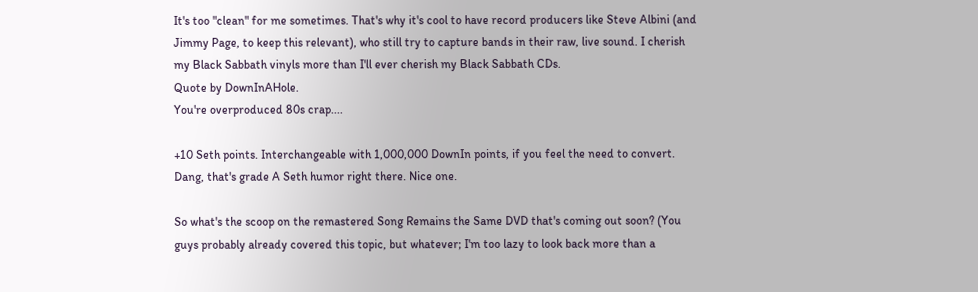It's too "clean" for me sometimes. That's why it's cool to have record producers like Steve Albini (and Jimmy Page, to keep this relevant), who still try to capture bands in their raw, live sound. I cherish my Black Sabbath vinyls more than I'll ever cherish my Black Sabbath CDs.
Quote by DownInAHole.
You're overproduced 80s crap....

+10 Seth points. Interchangeable with 1,000,000 DownIn points, if you feel the need to convert. Dang, that's grade A Seth humor right there. Nice one.

So what's the scoop on the remastered Song Remains the Same DVD that's coming out soon? (You guys probably already covered this topic, but whatever; I'm too lazy to look back more than a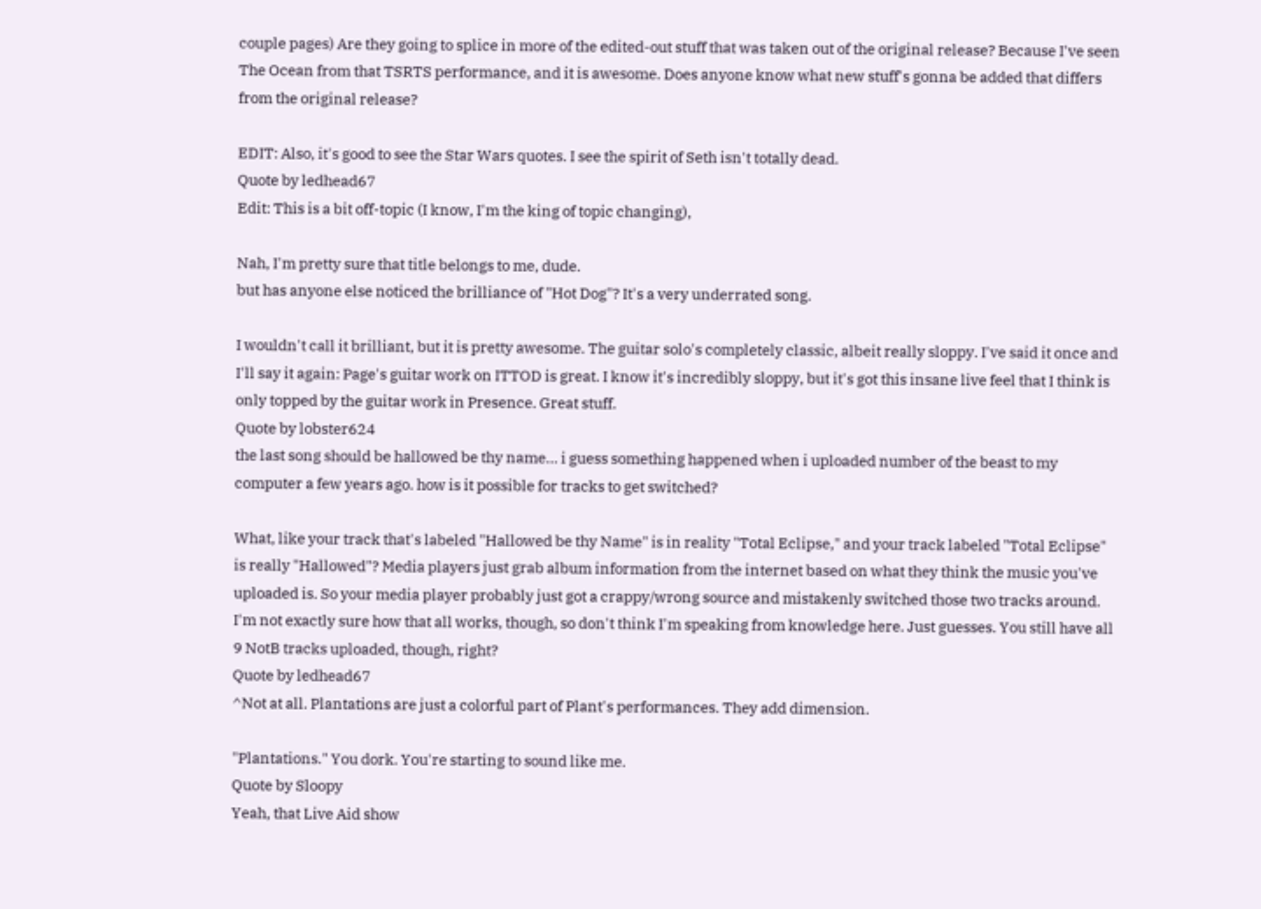couple pages) Are they going to splice in more of the edited-out stuff that was taken out of the original release? Because I've seen The Ocean from that TSRTS performance, and it is awesome. Does anyone know what new stuff's gonna be added that differs from the original release?

EDIT: Also, it's good to see the Star Wars quotes. I see the spirit of Seth isn't totally dead.
Quote by ledhead67
Edit: This is a bit off-topic (I know, I'm the king of topic changing),

Nah, I'm pretty sure that title belongs to me, dude.
but has anyone else noticed the brilliance of "Hot Dog"? It's a very underrated song.

I wouldn't call it brilliant, but it is pretty awesome. The guitar solo's completely classic, albeit really sloppy. I've said it once and I'll say it again: Page's guitar work on ITTOD is great. I know it's incredibly sloppy, but it's got this insane live feel that I think is only topped by the guitar work in Presence. Great stuff.
Quote by lobster624
the last song should be hallowed be thy name... i guess something happened when i uploaded number of the beast to my computer a few years ago. how is it possible for tracks to get switched?

What, like your track that's labeled "Hallowed be thy Name" is in reality "Total Eclipse," and your track labeled "Total Eclipse" is really "Hallowed"? Media players just grab album information from the internet based on what they think the music you've uploaded is. So your media player probably just got a crappy/wrong source and mistakenly switched those two tracks around.
I'm not exactly sure how that all works, though, so don't think I'm speaking from knowledge here. Just guesses. You still have all 9 NotB tracks uploaded, though, right?
Quote by ledhead67
^Not at all. Plantations are just a colorful part of Plant's performances. They add dimension.

"Plantations." You dork. You're starting to sound like me.
Quote by Sloopy
Yeah, that Live Aid show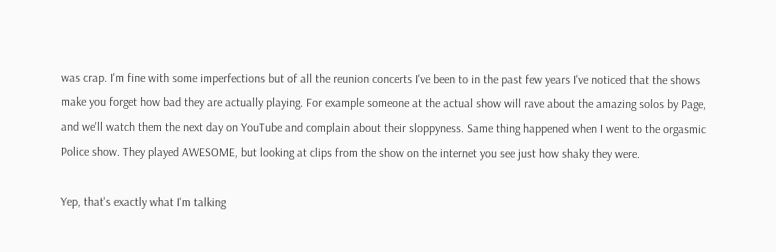was crap. I'm fine with some imperfections but of all the reunion concerts I've been to in the past few years I've noticed that the shows make you forget how bad they are actually playing. For example someone at the actual show will rave about the amazing solos by Page, and we'll watch them the next day on YouTube and complain about their sloppyness. Same thing happened when I went to the orgasmic Police show. They played AWESOME, but looking at clips from the show on the internet you see just how shaky they were.

Yep, that's exactly what I'm talking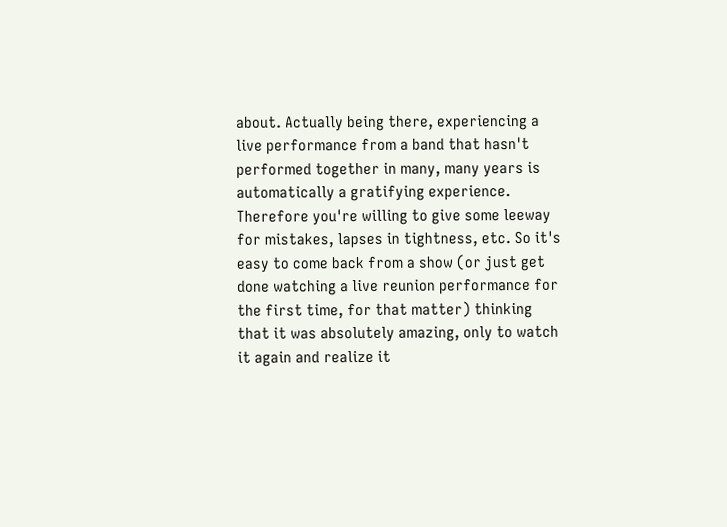about. Actually being there, experiencing a live performance from a band that hasn't performed together in many, many years is automatically a gratifying experience. Therefore you're willing to give some leeway for mistakes, lapses in tightness, etc. So it's easy to come back from a show (or just get done watching a live reunion performance for the first time, for that matter) thinking that it was absolutely amazing, only to watch it again and realize it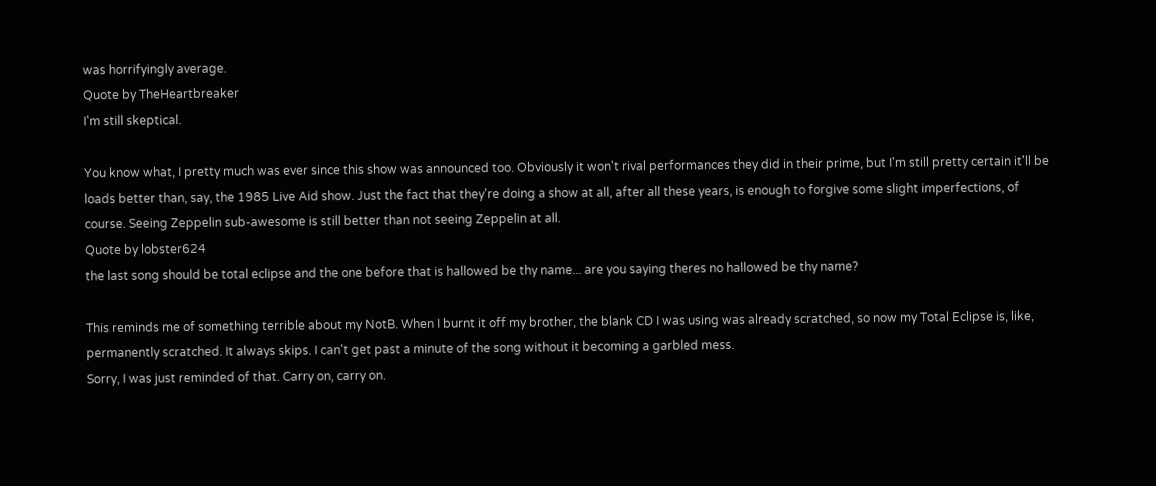was horrifyingly average.
Quote by TheHeartbreaker
I'm still skeptical.

You know what, I pretty much was ever since this show was announced too. Obviously it won't rival performances they did in their prime, but I'm still pretty certain it'll be loads better than, say, the 1985 Live Aid show. Just the fact that they're doing a show at all, after all these years, is enough to forgive some slight imperfections, of course. Seeing Zeppelin sub-awesome is still better than not seeing Zeppelin at all.
Quote by lobster624
the last song should be total eclipse and the one before that is hallowed be thy name... are you saying theres no hallowed be thy name?

This reminds me of something terrible about my NotB. When I burnt it off my brother, the blank CD I was using was already scratched, so now my Total Eclipse is, like, permanently scratched. It always skips. I can't get past a minute of the song without it becoming a garbled mess.
Sorry, I was just reminded of that. Carry on, carry on.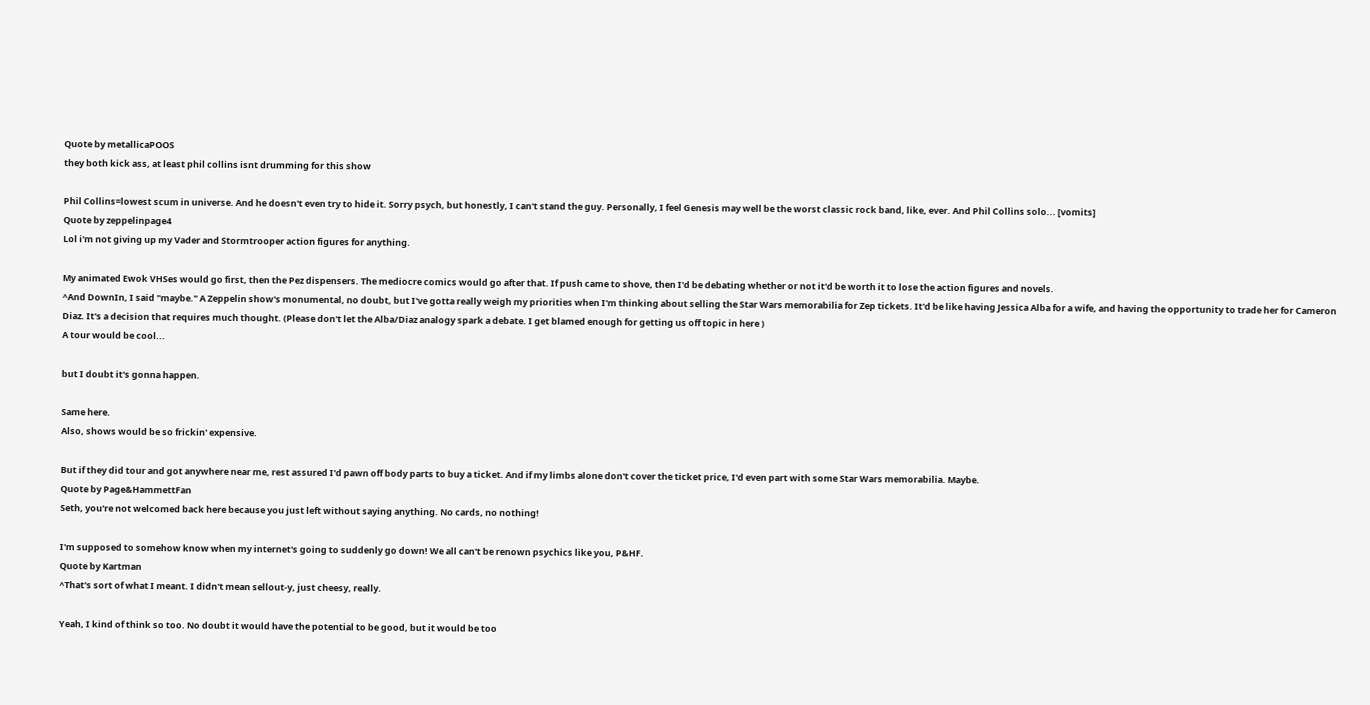Quote by metallicaPOOS
they both kick ass, at least phil collins isnt drumming for this show

Phil Collins=lowest scum in universe. And he doesn't even try to hide it. Sorry psych, but honestly, I can't stand the guy. Personally, I feel Genesis may well be the worst classic rock band, like, ever. And Phil Collins solo... [vomits]
Quote by zeppelinpage4
Lol i'm not giving up my Vader and Stormtrooper action figures for anything.

My animated Ewok VHSes would go first, then the Pez dispensers. The mediocre comics would go after that. If push came to shove, then I'd be debating whether or not it'd be worth it to lose the action figures and novels.
^And DownIn, I said "maybe." A Zeppelin show's monumental, no doubt, but I've gotta really weigh my priorities when I'm thinking about selling the Star Wars memorabilia for Zep tickets. It'd be like having Jessica Alba for a wife, and having the opportunity to trade her for Cameron Diaz. It's a decision that requires much thought. (Please don't let the Alba/Diaz analogy spark a debate. I get blamed enough for getting us off topic in here )
A tour would be cool...

but I doubt it's gonna happen.

Same here.
Also, shows would be so frickin' expensive.

But if they did tour and got anywhere near me, rest assured I'd pawn off body parts to buy a ticket. And if my limbs alone don't cover the ticket price, I'd even part with some Star Wars memorabilia. Maybe.
Quote by Page&HammettFan
Seth, you're not welcomed back here because you just left without saying anything. No cards, no nothing!

I'm supposed to somehow know when my internet's going to suddenly go down! We all can't be renown psychics like you, P&HF.
Quote by Kartman
^That's sort of what I meant. I didn't mean sellout-y, just cheesy, really.

Yeah, I kind of think so too. No doubt it would have the potential to be good, but it would be too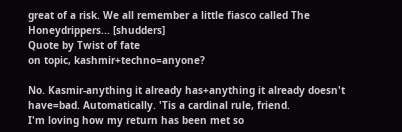great of a risk. We all remember a little fiasco called The Honeydrippers... [shudders]
Quote by Twist of fate
on topic, kashmir+techno=anyone?

No. Kasmir-anything it already has+anything it already doesn't have=bad. Automatically. 'Tis a cardinal rule, friend.
I'm loving how my return has been met so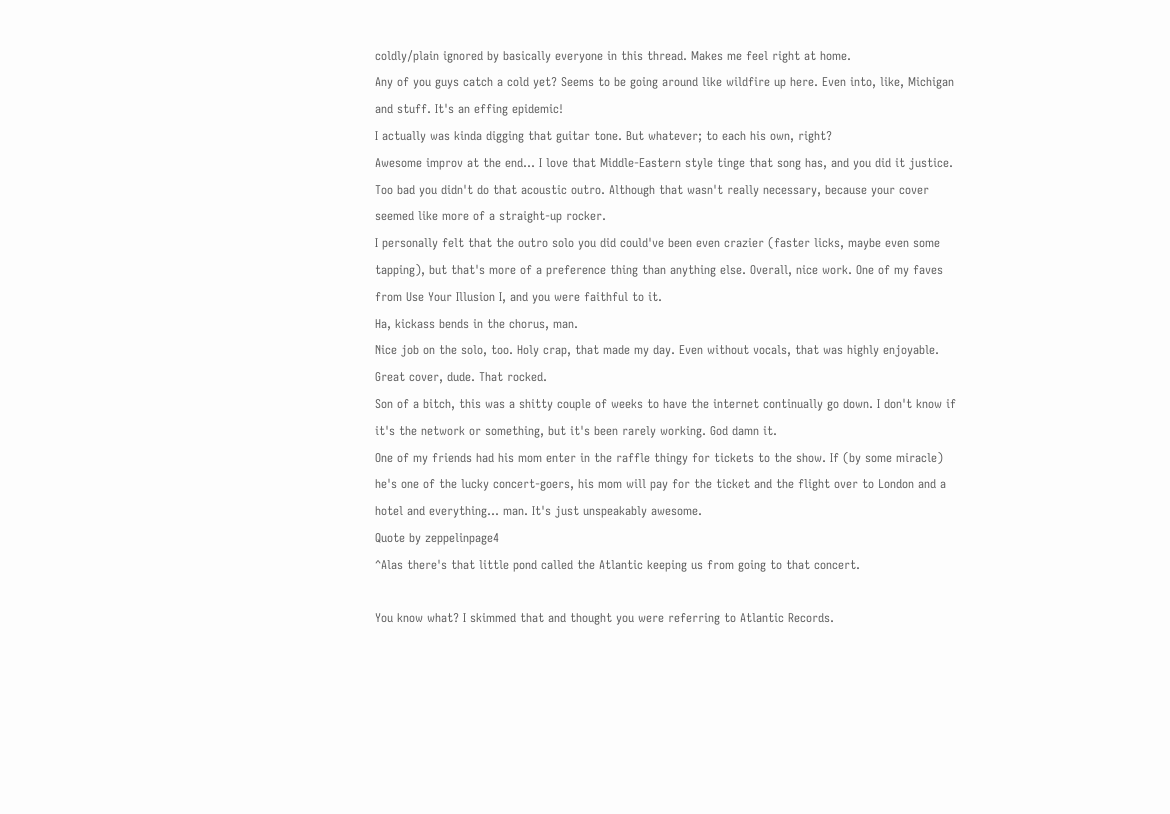coldly/plain ignored by basically everyone in this thread. Makes me feel right at home.
Any of you guys catch a cold yet? Seems to be going around like wildfire up here. Even into, like, Michigan and stuff. It's an effing epidemic!
I actually was kinda digging that guitar tone. But whatever; to each his own, right?
Awesome improv at the end... I love that Middle-Eastern style tinge that song has, and you did it justice. Too bad you didn't do that acoustic outro. Although that wasn't really necessary, because your cover seemed like more of a straight-up rocker.
I personally felt that the outro solo you did could've been even crazier (faster licks, maybe even some tapping), but that's more of a preference thing than anything else. Overall, nice work. One of my faves from Use Your Illusion I, and you were faithful to it.
Ha, kickass bends in the chorus, man.
Nice job on the solo, too. Holy crap, that made my day. Even without vocals, that was highly enjoyable. Great cover, dude. That rocked.
Son of a bitch, this was a shitty couple of weeks to have the internet continually go down. I don't know if it's the network or something, but it's been rarely working. God damn it.
One of my friends had his mom enter in the raffle thingy for tickets to the show. If (by some miracle) he's one of the lucky concert-goers, his mom will pay for the ticket and the flight over to London and a hotel and everything... man. It's just unspeakably awesome.
Quote by zeppelinpage4
^Alas there's that little pond called the Atlantic keeping us from going to that concert.

You know what? I skimmed that and thought you were referring to Atlantic Records.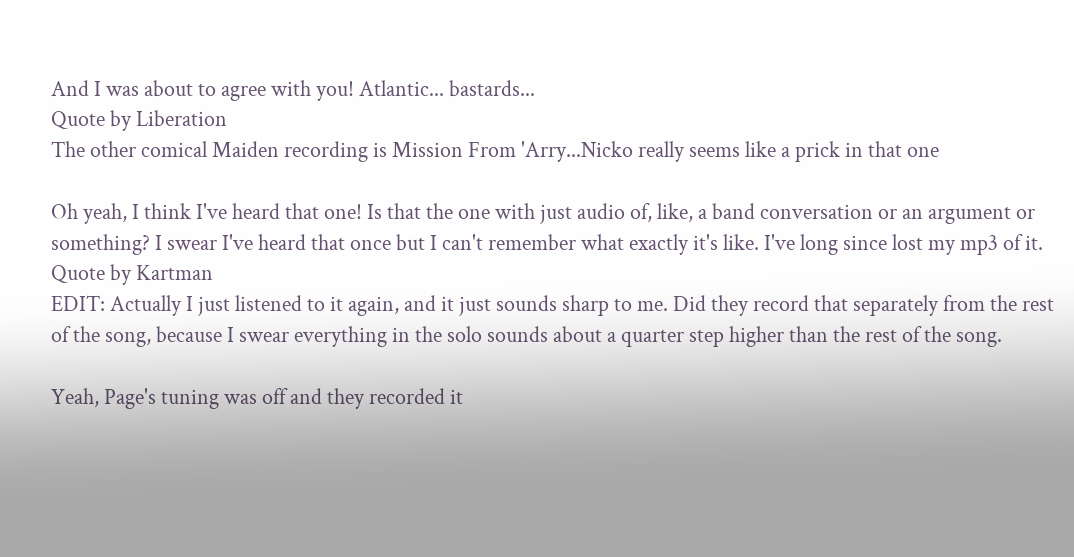And I was about to agree with you! Atlantic... bastards...
Quote by Liberation
The other comical Maiden recording is Mission From 'Arry...Nicko really seems like a prick in that one

Oh yeah, I think I've heard that one! Is that the one with just audio of, like, a band conversation or an argument or something? I swear I've heard that once but I can't remember what exactly it's like. I've long since lost my mp3 of it.
Quote by Kartman
EDIT: Actually I just listened to it again, and it just sounds sharp to me. Did they record that separately from the rest of the song, because I swear everything in the solo sounds about a quarter step higher than the rest of the song.

Yeah, Page's tuning was off and they recorded it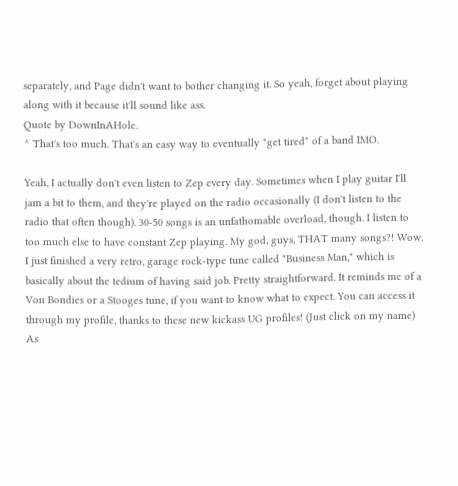separately, and Page didn't want to bother changing it. So yeah, forget about playing along with it because it'll sound like ass.
Quote by DownInAHole.
^ That's too much. That's an easy way to eventually "get tired" of a band IMO.

Yeah, I actually don't even listen to Zep every day. Sometimes when I play guitar I'll jam a bit to them, and they're played on the radio occasionally (I don't listen to the radio that often though). 30-50 songs is an unfathomable overload, though. I listen to too much else to have constant Zep playing. My god, guys, THAT many songs?! Wow.
I just finished a very retro, garage rock-type tune called "Business Man," which is basically about the tedium of having said job. Pretty straightforward. It reminds me of a Von Bondies or a Stooges tune, if you want to know what to expect. You can access it through my profile, thanks to these new kickass UG profiles! (Just click on my name)
As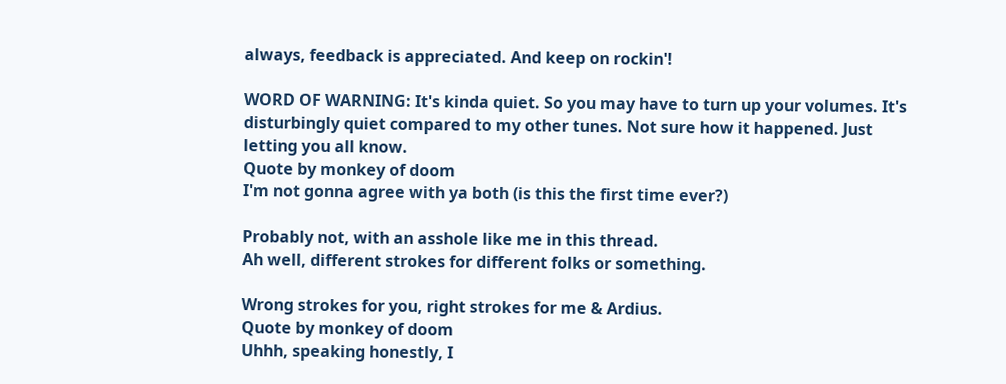always, feedback is appreciated. And keep on rockin'!

WORD OF WARNING: It's kinda quiet. So you may have to turn up your volumes. It's disturbingly quiet compared to my other tunes. Not sure how it happened. Just letting you all know.
Quote by monkey of doom
I'm not gonna agree with ya both (is this the first time ever?)

Probably not, with an asshole like me in this thread.
Ah well, different strokes for different folks or something.

Wrong strokes for you, right strokes for me & Ardius.
Quote by monkey of doom
Uhhh, speaking honestly, I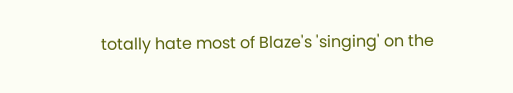totally hate most of Blaze's 'singing' on the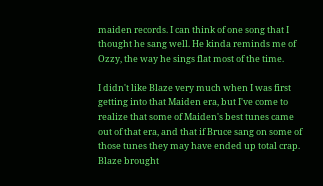maiden records. I can think of one song that I thought he sang well. He kinda reminds me of Ozzy, the way he sings flat most of the time.

I didn't like Blaze very much when I was first getting into that Maiden era, but I've come to realize that some of Maiden's best tunes came out of that era, and that if Bruce sang on some of those tunes they may have ended up total crap. Blaze brought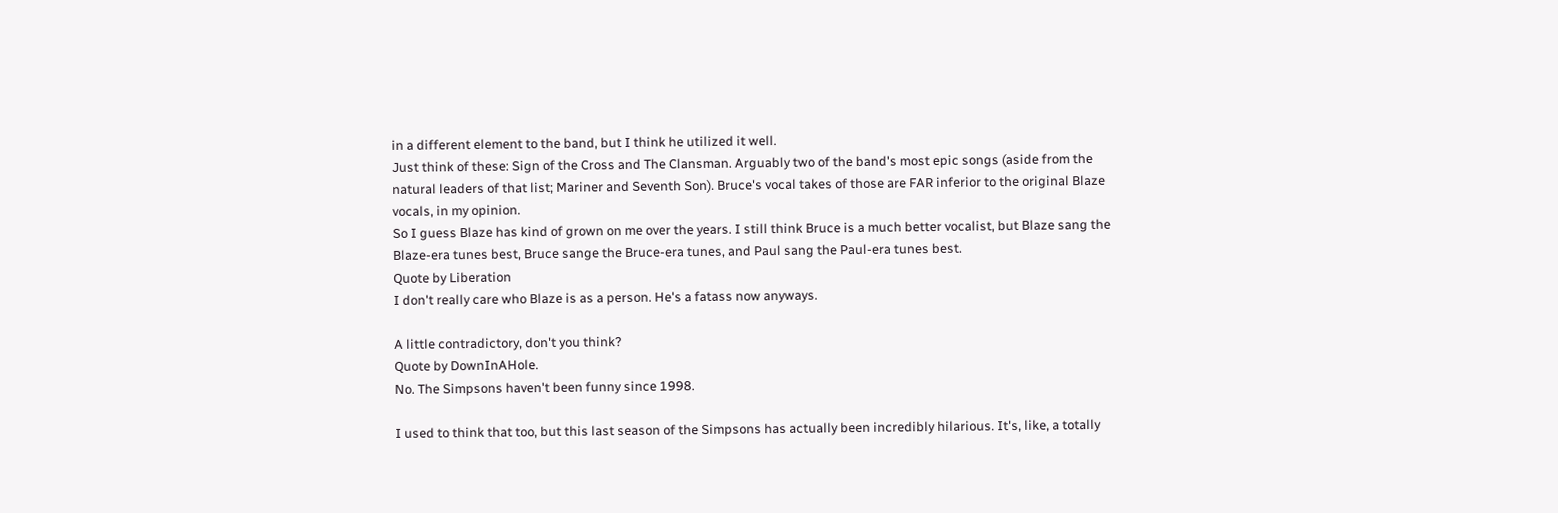in a different element to the band, but I think he utilized it well.
Just think of these: Sign of the Cross and The Clansman. Arguably two of the band's most epic songs (aside from the natural leaders of that list; Mariner and Seventh Son). Bruce's vocal takes of those are FAR inferior to the original Blaze vocals, in my opinion.
So I guess Blaze has kind of grown on me over the years. I still think Bruce is a much better vocalist, but Blaze sang the Blaze-era tunes best, Bruce sange the Bruce-era tunes, and Paul sang the Paul-era tunes best.
Quote by Liberation
I don't really care who Blaze is as a person. He's a fatass now anyways.

A little contradictory, don't you think?
Quote by DownInAHole.
No. The Simpsons haven't been funny since 1998.

I used to think that too, but this last season of the Simpsons has actually been incredibly hilarious. It's, like, a totally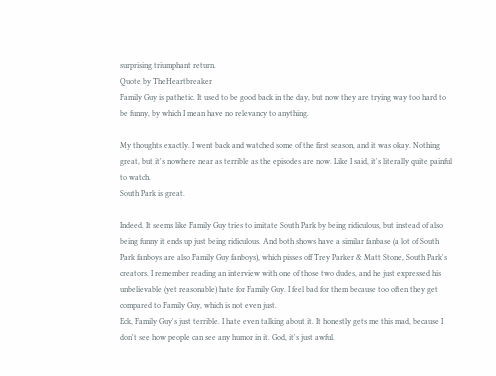surprising triumphant return.
Quote by TheHeartbreaker
Family Guy is pathetic. It used to be good back in the day, but now they are trying way too hard to be funny, by which I mean have no relevancy to anything.

My thoughts exactly. I went back and watched some of the first season, and it was okay. Nothing great, but it's nowhere near as terrible as the episodes are now. Like I said, it's literally quite painful to watch.
South Park is great.

Indeed. It seems like Family Guy tries to imitate South Park by being ridiculous, but instead of also being funny it ends up just being ridiculous. And both shows have a similar fanbase (a lot of South Park fanboys are also Family Guy fanboys), which pisses off Trey Parker & Matt Stone, South Park's creators. I remember reading an interview with one of those two dudes, and he just expressed his unbelievable (yet reasonable) hate for Family Guy. I feel bad for them because too often they get compared to Family Guy, which is not even just.
Eck, Family Guy's just terrible. I hate even talking about it. It honestly gets me this mad, because I don't see how people can see any humor in it. God, it's just awful.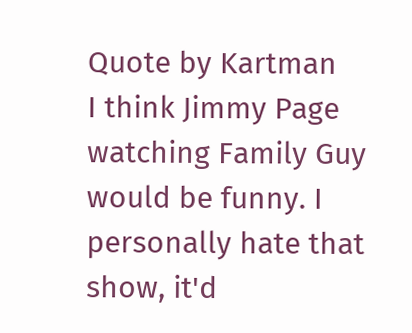Quote by Kartman
I think Jimmy Page watching Family Guy would be funny. I personally hate that show, it'd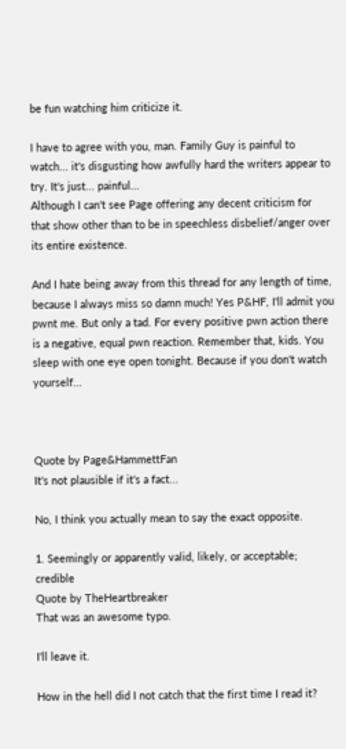be fun watching him criticize it.

I have to agree with you, man. Family Guy is painful to watch... it's disgusting how awfully hard the writers appear to try. It's just... painful...
Although I can't see Page offering any decent criticism for that show other than to be in speechless disbelief/anger over its entire existence.

And I hate being away from this thread for any length of time, because I always miss so damn much! Yes P&HF, I'll admit you pwnt me. But only a tad. For every positive pwn action there is a negative, equal pwn reaction. Remember that, kids. You sleep with one eye open tonight. Because if you don't watch yourself...



Quote by Page&HammettFan
It's not plausible if it's a fact...

No, I think you actually mean to say the exact opposite.

1. Seemingly or apparently valid, likely, or acceptable; credible
Quote by TheHeartbreaker
That was an awesome typo.

I'll leave it.

How in the hell did I not catch that the first time I read it?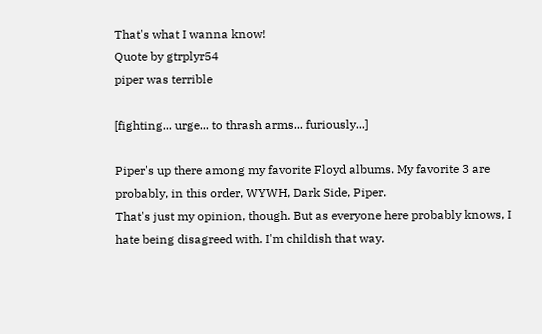That's what I wanna know!
Quote by gtrplyr54
piper was terrible

[fighting... urge... to thrash arms... furiously...]

Piper's up there among my favorite Floyd albums. My favorite 3 are probably, in this order, WYWH, Dark Side, Piper.
That's just my opinion, though. But as everyone here probably knows, I hate being disagreed with. I'm childish that way.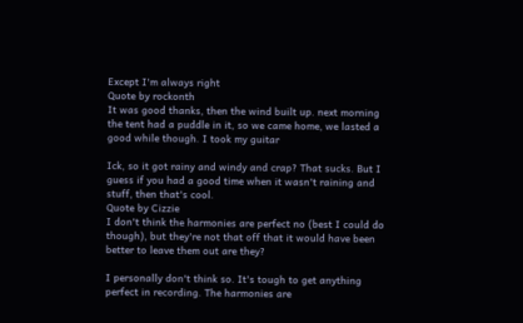Except I'm always right
Quote by rockonth
It was good thanks, then the wind built up. next morning the tent had a puddle in it, so we came home, we lasted a good while though. I took my guitar

Ick, so it got rainy and windy and crap? That sucks. But I guess if you had a good time when it wasn't raining and stuff, then that's cool.
Quote by Cizzie
I don't think the harmonies are perfect no (best I could do though), but they're not that off that it would have been better to leave them out are they?

I personally don't think so. It's tough to get anything perfect in recording. The harmonies are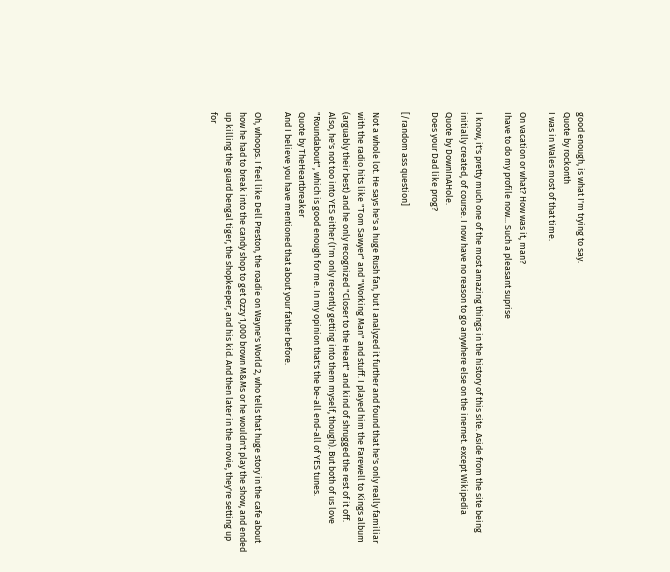good enough, is what I'm trying to say.
Quote by rockonth
I was in Wales most of that time.

On vacation or what? How was it, man?
Ihave to do my profile now... Such a pleasant suprise

I know, it's pretty much one of the most amazing things in the history of this site. Aside from the site being initially created, of course. I now have no reason to go anywhere else on the inernet. except Wikipedia
Quote by DownInAHole.
Does your Dad like prog?

[/random ass question]

Not a whole lot. He says he's a huge Rush fan, but I analyzed it further and found that he's only really familiar with the radio hits like "Tom Sawyer" and "Working Man" and stuff. I played him the Farewell to Kings album (arguably their best) and he only recognized "Closer to the Heart" and kind of shrugged the rest of it off.
Also, he's not too into YES either (I'm only recently getting into them myself, though). But both of us love "Roundabout", which is good enough for me. In my opinion that's the be-all end-all of YES tunes.
Quote by TheHeartbreaker
And I believe you have mentioned that about your father before.

Oh, whoops. I feel like Dell Preston, the roadie on Wayne's World 2, who tells that huge story in the cafe about how he had to break into the candy shop to get Ozzy 1,000 brown M&Ms or he wouldn't play the show, and ended up killing the guard bengal tiger, the shopkeeper, and his kid. And then later in the movie, they're setting up for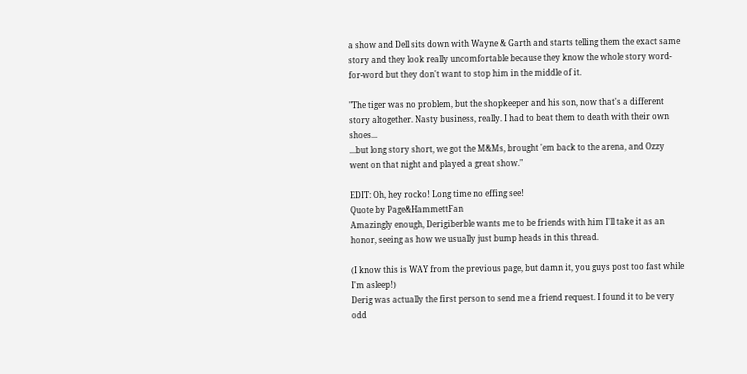a show and Dell sits down with Wayne & Garth and starts telling them the exact same story and they look really uncomfortable because they know the whole story word-for-word but they don't want to stop him in the middle of it.

"The tiger was no problem, but the shopkeeper and his son, now that's a different story altogether. Nasty business, really. I had to beat them to death with their own shoes...
...but long story short, we got the M&Ms, brought 'em back to the arena, and Ozzy went on that night and played a great show."

EDIT: Oh, hey rocko! Long time no effing see!
Quote by Page&HammettFan
Amazingly enough, Derigiberble wants me to be friends with him I'll take it as an honor, seeing as how we usually just bump heads in this thread.

(I know this is WAY from the previous page, but damn it, you guys post too fast while I'm asleep!)
Derig was actually the first person to send me a friend request. I found it to be very odd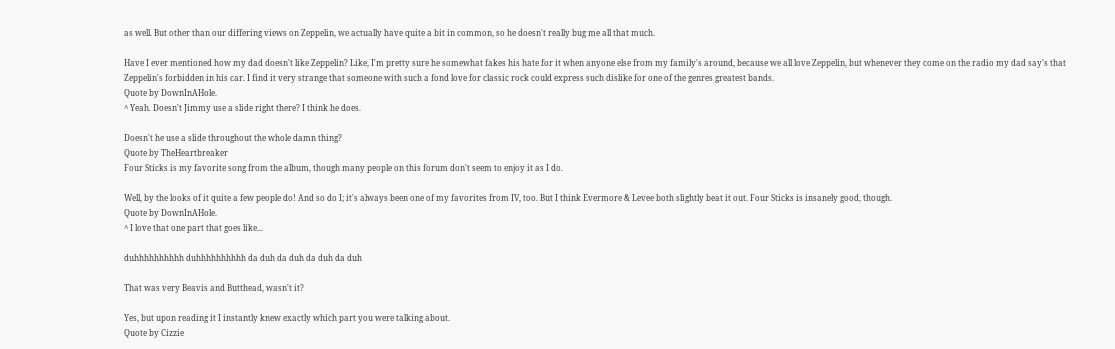as well. But other than our differing views on Zeppelin, we actually have quite a bit in common, so he doesn't really bug me all that much.

Have I ever mentioned how my dad doesn't like Zeppelin? Like, I'm pretty sure he somewhat fakes his hate for it when anyone else from my family's around, because we all love Zeppelin, but whenever they come on the radio my dad say's that Zeppelin's forbidden in his car. I find it very strange that someone with such a fond love for classic rock could express such dislike for one of the genres greatest bands.
Quote by DownInAHole.
^ Yeah. Doesn't Jimmy use a slide right there? I think he does.

Doesn't he use a slide throughout the whole damn thing?
Quote by TheHeartbreaker
Four Sticks is my favorite song from the album, though many people on this forum don't seem to enjoy it as I do.

Well, by the looks of it quite a few people do! And so do I; it's always been one of my favorites from IV, too. But I think Evermore & Levee both slightly beat it out. Four Sticks is insanely good, though.
Quote by DownInAHole.
^ I love that one part that goes like...

duhhhhhhhhhh duhhhhhhhhhh da duh da duh da duh da duh

That was very Beavis and Butthead, wasn't it?

Yes, but upon reading it I instantly knew exactly which part you were talking about.
Quote by Cizzie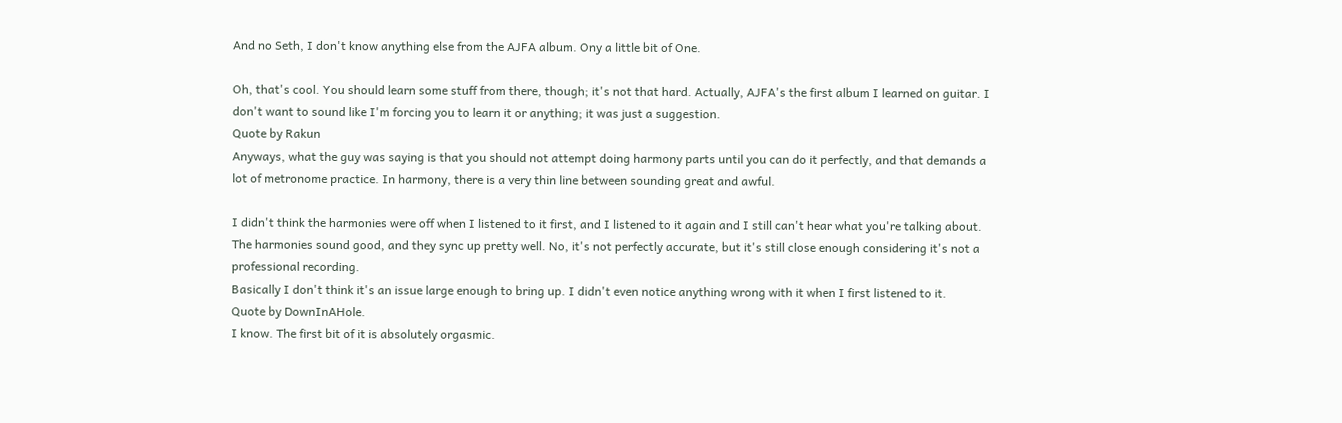And no Seth, I don't know anything else from the AJFA album. Ony a little bit of One.

Oh, that's cool. You should learn some stuff from there, though; it's not that hard. Actually, AJFA's the first album I learned on guitar. I don't want to sound like I'm forcing you to learn it or anything; it was just a suggestion.
Quote by Rakun
Anyways, what the guy was saying is that you should not attempt doing harmony parts until you can do it perfectly, and that demands a lot of metronome practice. In harmony, there is a very thin line between sounding great and awful.

I didn't think the harmonies were off when I listened to it first, and I listened to it again and I still can't hear what you're talking about. The harmonies sound good, and they sync up pretty well. No, it's not perfectly accurate, but it's still close enough considering it's not a professional recording.
Basically I don't think it's an issue large enough to bring up. I didn't even notice anything wrong with it when I first listened to it.
Quote by DownInAHole.
I know. The first bit of it is absolutely orgasmic.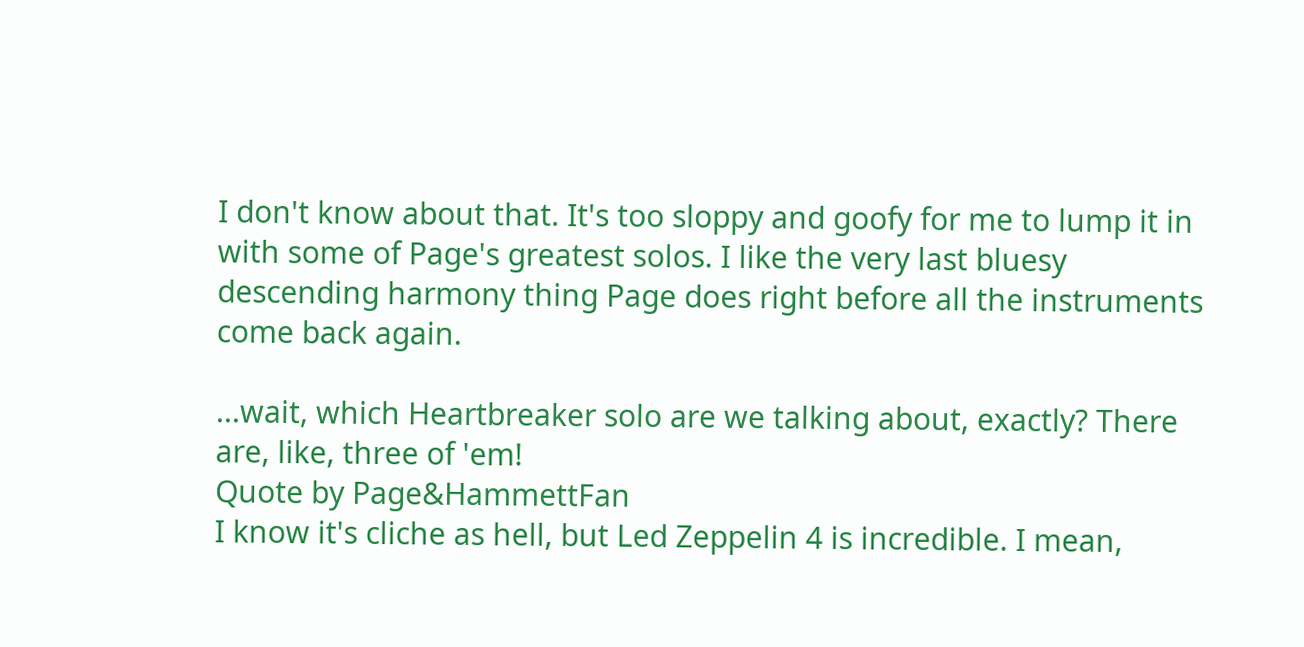I don't know about that. It's too sloppy and goofy for me to lump it in with some of Page's greatest solos. I like the very last bluesy descending harmony thing Page does right before all the instruments come back again.

...wait, which Heartbreaker solo are we talking about, exactly? There are, like, three of 'em!
Quote by Page&HammettFan
I know it's cliche as hell, but Led Zeppelin 4 is incredible. I mean,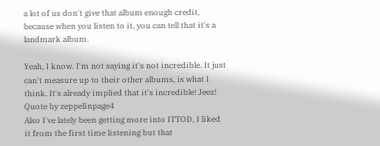a lot of us don't give that album enough credit, because when you listen to it, you can tell that it's a landmark album.

Yeah, I know. I'm not saying it's not incredible. It just can't measure up to their other albums, is what I think. It's already implied that it's incredible! Jeez!
Quote by zeppelinpage4
Also I've lately been getting more into ITTOD, I liked it from the first time listening but that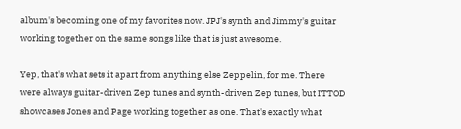album's becoming one of my favorites now. JPJ's synth and Jimmy's guitar working together on the same songs like that is just awesome.

Yep, that's what sets it apart from anything else Zeppelin, for me. There were always guitar-driven Zep tunes and synth-driven Zep tunes, but ITTOD showcases Jones and Page working together as one. That's exactly what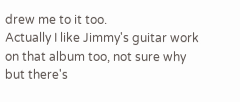drew me to it too.
Actually I like Jimmy's guitar work on that album too, not sure why but there's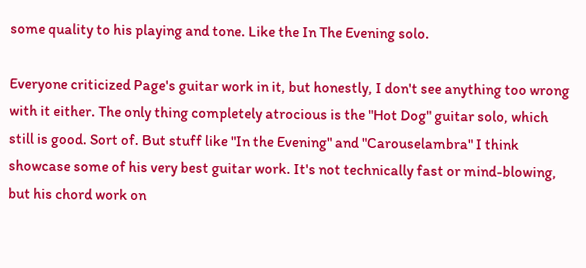some quality to his playing and tone. Like the In The Evening solo.

Everyone criticized Page's guitar work in it, but honestly, I don't see anything too wrong with it either. The only thing completely atrocious is the "Hot Dog" guitar solo, which still is good. Sort of. But stuff like "In the Evening" and "Carouselambra" I think showcase some of his very best guitar work. It's not technically fast or mind-blowing, but his chord work on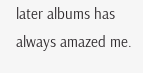later albums has always amazed me.